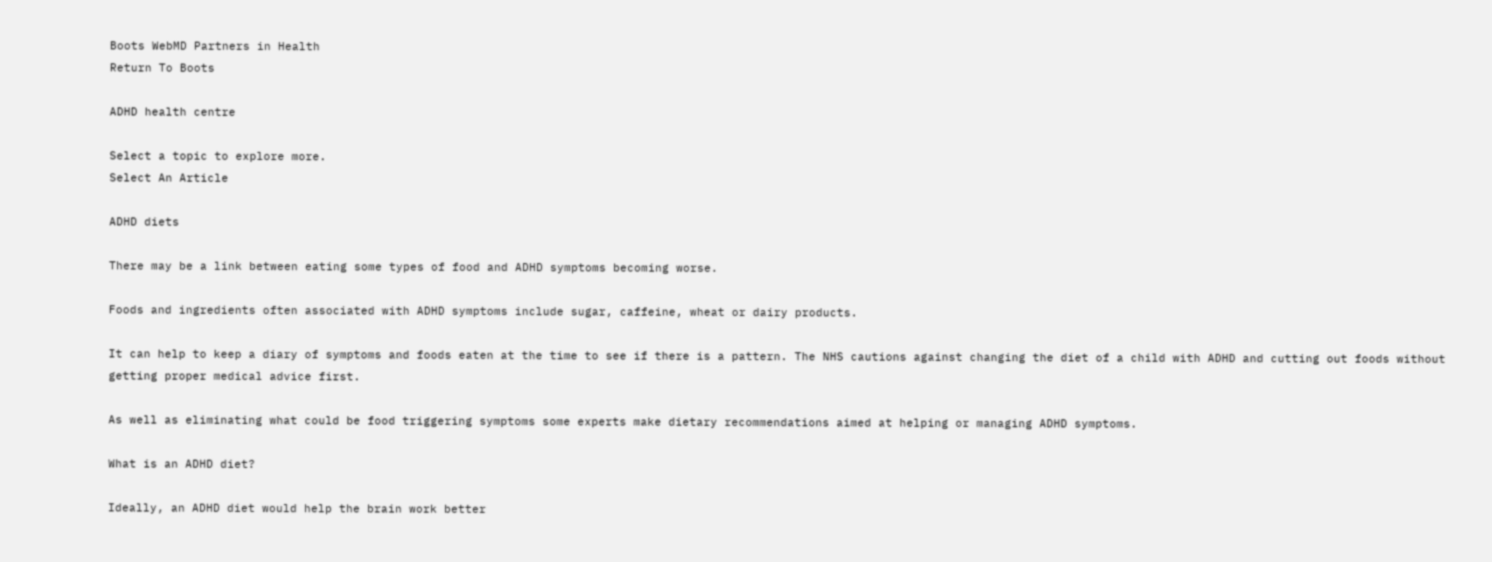Boots WebMD Partners in Health
Return To Boots

ADHD health centre

Select a topic to explore more.
Select An Article

ADHD diets

There may be a link between eating some types of food and ADHD symptoms becoming worse.

Foods and ingredients often associated with ADHD symptoms include sugar, caffeine, wheat or dairy products.

It can help to keep a diary of symptoms and foods eaten at the time to see if there is a pattern. The NHS cautions against changing the diet of a child with ADHD and cutting out foods without getting proper medical advice first.

As well as eliminating what could be food triggering symptoms some experts make dietary recommendations aimed at helping or managing ADHD symptoms.

What is an ADHD diet?

Ideally, an ADHD diet would help the brain work better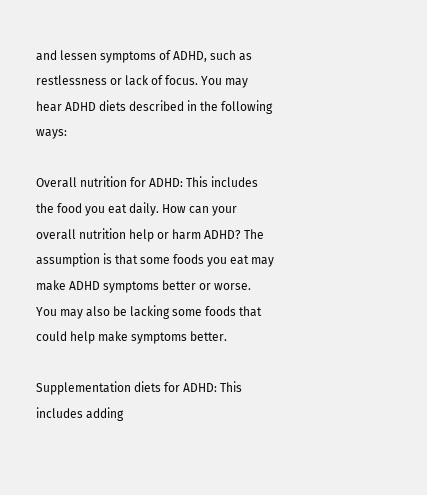and lessen symptoms of ADHD, such as restlessness or lack of focus. You may hear ADHD diets described in the following ways:

Overall nutrition for ADHD: This includes the food you eat daily. How can your overall nutrition help or harm ADHD? The assumption is that some foods you eat may make ADHD symptoms better or worse. You may also be lacking some foods that could help make symptoms better.

Supplementation diets for ADHD: This includes adding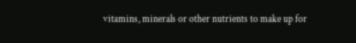vitamins, minerals or other nutrients to make up for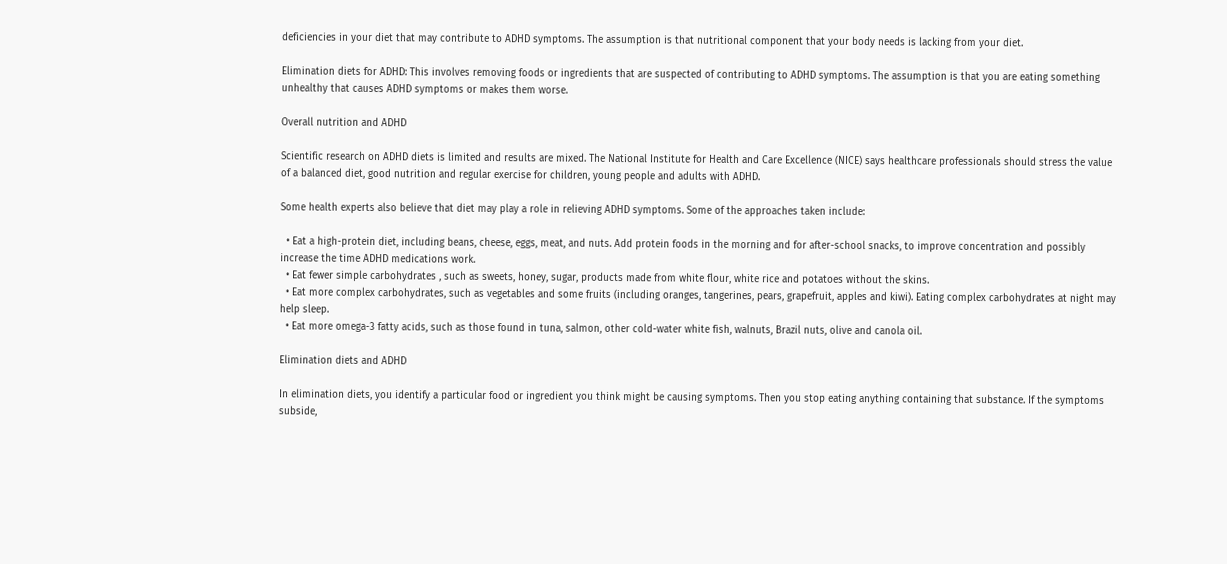deficiencies in your diet that may contribute to ADHD symptoms. The assumption is that nutritional component that your body needs is lacking from your diet.

Elimination diets for ADHD: This involves removing foods or ingredients that are suspected of contributing to ADHD symptoms. The assumption is that you are eating something unhealthy that causes ADHD symptoms or makes them worse.

Overall nutrition and ADHD

Scientific research on ADHD diets is limited and results are mixed. The National Institute for Health and Care Excellence (NICE) says healthcare professionals should stress the value of a balanced diet, good nutrition and regular exercise for children, young people and adults with ADHD.

Some health experts also believe that diet may play a role in relieving ADHD symptoms. Some of the approaches taken include:

  • Eat a high-protein diet, including beans, cheese, eggs, meat, and nuts. Add protein foods in the morning and for after-school snacks, to improve concentration and possibly increase the time ADHD medications work.
  • Eat fewer simple carbohydrates , such as sweets, honey, sugar, products made from white flour, white rice and potatoes without the skins.
  • Eat more complex carbohydrates, such as vegetables and some fruits (including oranges, tangerines, pears, grapefruit, apples and kiwi). Eating complex carbohydrates at night may help sleep.
  • Eat more omega-3 fatty acids, such as those found in tuna, salmon, other cold-water white fish, walnuts, Brazil nuts, olive and canola oil.

Elimination diets and ADHD

In elimination diets, you identify a particular food or ingredient you think might be causing symptoms. Then you stop eating anything containing that substance. If the symptoms subside,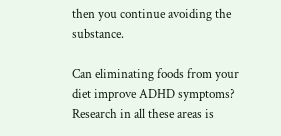then you continue avoiding the substance.

Can eliminating foods from your diet improve ADHD symptoms? Research in all these areas is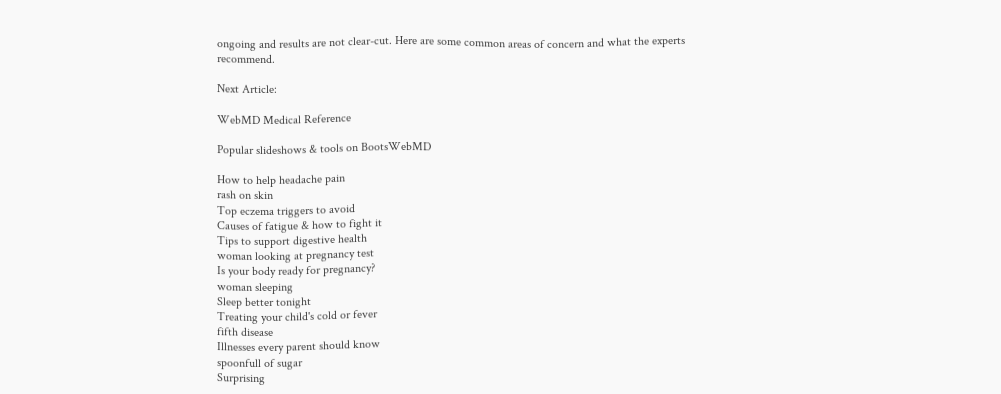ongoing and results are not clear-cut. Here are some common areas of concern and what the experts recommend.

Next Article:

WebMD Medical Reference

Popular slideshows & tools on BootsWebMD

How to help headache pain
rash on skin
Top eczema triggers to avoid
Causes of fatigue & how to fight it
Tips to support digestive health
woman looking at pregnancy test
Is your body ready for pregnancy?
woman sleeping
Sleep better tonight
Treating your child's cold or fever
fifth disease
Illnesses every parent should know
spoonfull of sugar
Surprising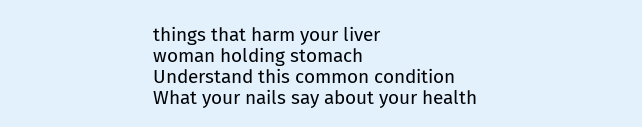things that harm your liver
woman holding stomach
Understand this common condition
What your nails say about your health